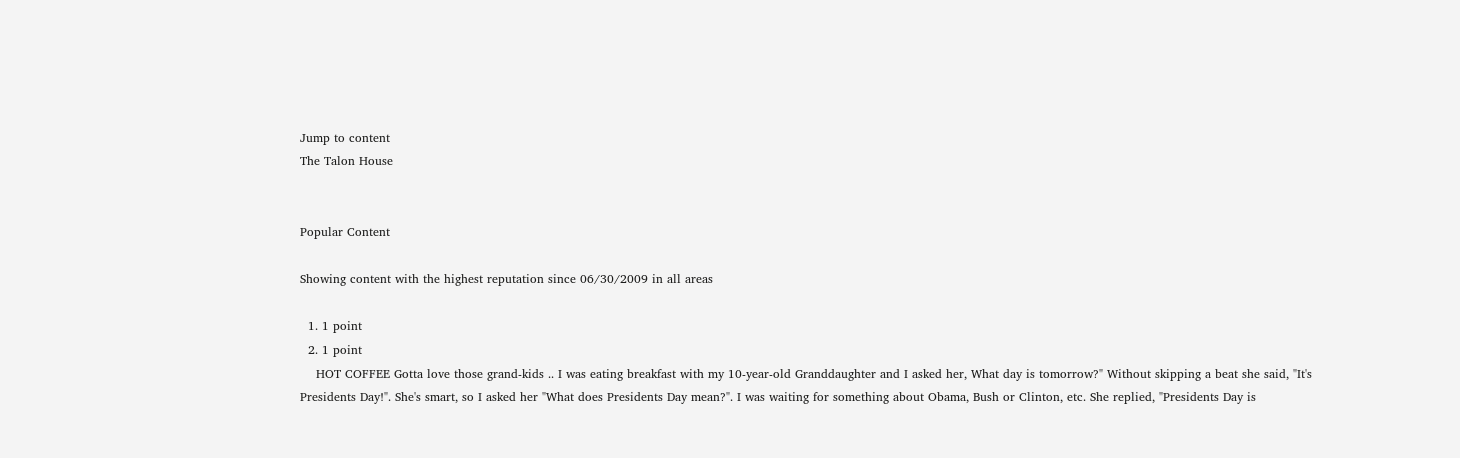Jump to content
The Talon House


Popular Content

Showing content with the highest reputation since 06/30/2009 in all areas

  1. 1 point
  2. 1 point
    HOT COFFEE Gotta love those grand-kids .. I was eating breakfast with my 10-year-old Granddaughter and I asked her, What day is tomorrow?" Without skipping a beat she said, "It's Presidents Day!". She's smart, so I asked her "What does Presidents Day mean?". I was waiting for something about Obama, Bush or Clinton, etc. She replied, "Presidents Day is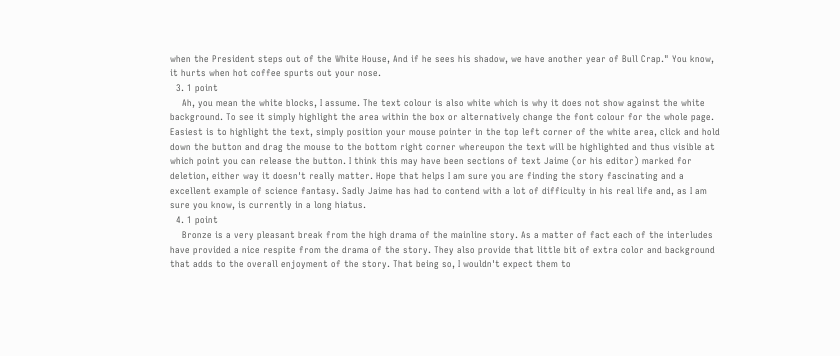when the President steps out of the White House, And if he sees his shadow, we have another year of Bull Crap." You know, it hurts when hot coffee spurts out your nose.
  3. 1 point
    Ah, you mean the white blocks, I assume. The text colour is also white which is why it does not show against the white background. To see it simply highlight the area within the box or alternatively change the font colour for the whole page. Easiest is to highlight the text, simply position your mouse pointer in the top left corner of the white area, click and hold down the button and drag the mouse to the bottom right corner whereupon the text will be highlighted and thus visible at which point you can release the button. I think this may have been sections of text Jaime (or his editor) marked for deletion, either way it doesn't really matter. Hope that helps I am sure you are finding the story fascinating and a excellent example of science fantasy. Sadly Jaime has had to contend with a lot of difficulty in his real life and, as I am sure you know, is currently in a long hiatus.
  4. 1 point
    Bronze is a very pleasant break from the high drama of the mainline story. As a matter of fact each of the interludes have provided a nice respite from the drama of the story. They also provide that little bit of extra color and background that adds to the overall enjoyment of the story. That being so, I wouldn't expect them to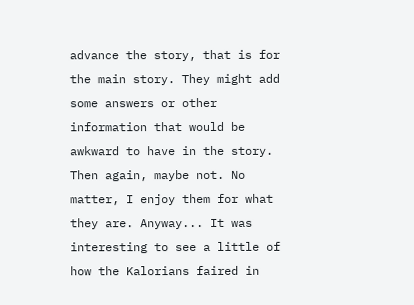advance the story, that is for the main story. They might add some answers or other information that would be awkward to have in the story. Then again, maybe not. No matter, I enjoy them for what they are. Anyway... It was interesting to see a little of how the Kalorians faired in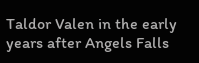Taldor Valen in the early years after Angels Falls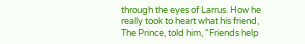through the eyes of Larrus. How he really took to heart what his friend, The Prince, told him, "Friends help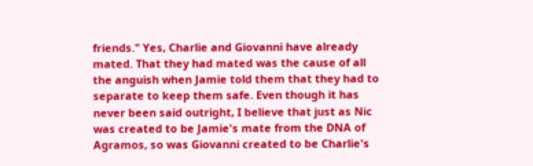friends." Yes, Charlie and Giovanni have already mated. That they had mated was the cause of all the anguish when Jamie told them that they had to separate to keep them safe. Even though it has never been said outright, I believe that just as Nic was created to be Jamie's mate from the DNA of Agramos, so was Giovanni created to be Charlie's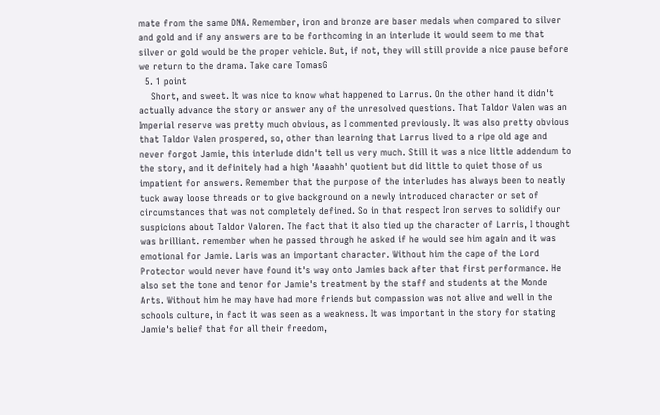mate from the same DNA. Remember, iron and bronze are baser medals when compared to silver and gold and if any answers are to be forthcoming in an interlude it would seem to me that silver or gold would be the proper vehicle. But, if not, they will still provide a nice pause before we return to the drama. Take care TomasG
  5. 1 point
    Short, and sweet. It was nice to know what happened to Larrus. On the other hand it didn't actually advance the story or answer any of the unresolved questions. That Taldor Valen was an Imperial reserve was pretty much obvious, as I commented previously. It was also pretty obvious that Taldor Valen prospered, so, other than learning that Larrus lived to a ripe old age and never forgot Jamie, this interlude didn't tell us very much. Still it was a nice little addendum to the story, and it definitely had a high 'Aaaahh' quotient but did little to quiet those of us impatient for answers. Remember that the purpose of the interludes has always been to neatly tuck away loose threads or to give background on a newly introduced character or set of circumstances that was not completely defined. So in that respect Iron serves to solidify our suspicions about Taldor Valoren. The fact that it also tied up the character of Larris, I thought was brilliant. remember when he passed through he asked if he would see him again and it was emotional for Jamie. Laris was an important character. Without him the cape of the Lord Protector would never have found it's way onto Jamies back after that first performance. He also set the tone and tenor for Jamie's treatment by the staff and students at the Monde Arts. Without him he may have had more friends but compassion was not alive and well in the schools culture, in fact it was seen as a weakness. It was important in the story for stating Jamie's belief that for all their freedom,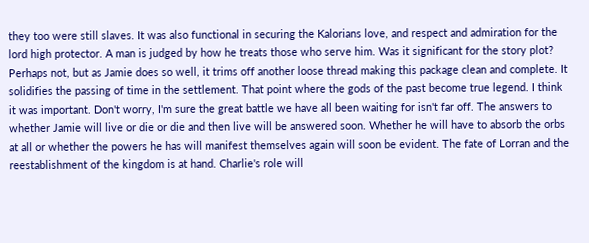they too were still slaves. It was also functional in securing the Kalorians love, and respect and admiration for the lord high protector. A man is judged by how he treats those who serve him. Was it significant for the story plot? Perhaps not, but as Jamie does so well, it trims off another loose thread making this package clean and complete. It solidifies the passing of time in the settlement. That point where the gods of the past become true legend. I think it was important. Don't worry, I'm sure the great battle we have all been waiting for isn't far off. The answers to whether Jamie will live or die or die and then live will be answered soon. Whether he will have to absorb the orbs at all or whether the powers he has will manifest themselves again will soon be evident. The fate of Lorran and the reestablishment of the kingdom is at hand. Charlie's role will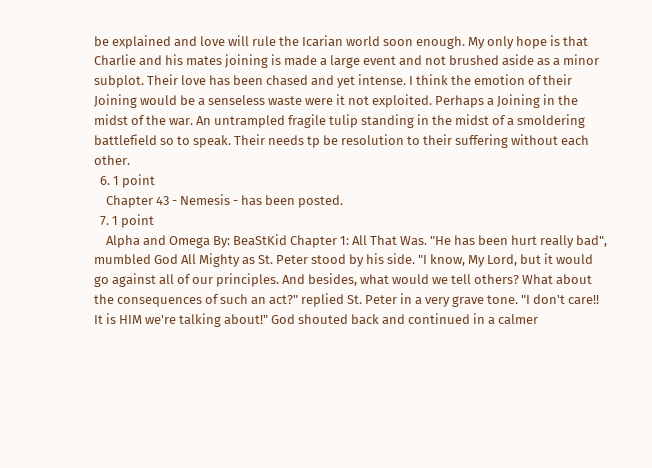be explained and love will rule the Icarian world soon enough. My only hope is that Charlie and his mates joining is made a large event and not brushed aside as a minor subplot. Their love has been chased and yet intense. I think the emotion of their Joining would be a senseless waste were it not exploited. Perhaps a Joining in the midst of the war. An untrampled fragile tulip standing in the midst of a smoldering battlefield so to speak. Their needs tp be resolution to their suffering without each other.
  6. 1 point
    Chapter 43 - Nemesis - has been posted.
  7. 1 point
    Alpha and Omega By: BeaStKid Chapter 1: All That Was. "He has been hurt really bad", mumbled God All Mighty as St. Peter stood by his side. "I know, My Lord, but it would go against all of our principles. And besides, what would we tell others? What about the consequences of such an act?" replied St. Peter in a very grave tone. "I don't care!! It is HIM we're talking about!" God shouted back and continued in a calmer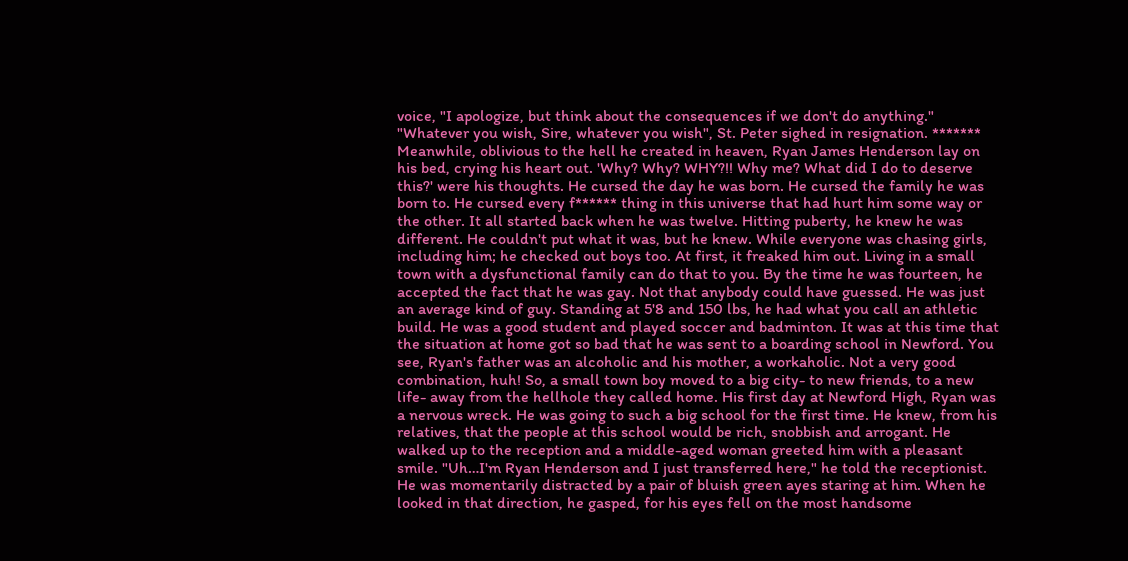voice, "I apologize, but think about the consequences if we don't do anything." "Whatever you wish, Sire, whatever you wish", St. Peter sighed in resignation. ******* Meanwhile, oblivious to the hell he created in heaven, Ryan James Henderson lay on his bed, crying his heart out. 'Why? Why? WHY?!! Why me? What did I do to deserve this?' were his thoughts. He cursed the day he was born. He cursed the family he was born to. He cursed every f****** thing in this universe that had hurt him some way or the other. It all started back when he was twelve. Hitting puberty, he knew he was different. He couldn't put what it was, but he knew. While everyone was chasing girls, including him; he checked out boys too. At first, it freaked him out. Living in a small town with a dysfunctional family can do that to you. By the time he was fourteen, he accepted the fact that he was gay. Not that anybody could have guessed. He was just an average kind of guy. Standing at 5'8 and 150 lbs, he had what you call an athletic build. He was a good student and played soccer and badminton. It was at this time that the situation at home got so bad that he was sent to a boarding school in Newford. You see, Ryan's father was an alcoholic and his mother, a workaholic. Not a very good combination, huh! So, a small town boy moved to a big city- to new friends, to a new life- away from the hellhole they called home. His first day at Newford High, Ryan was a nervous wreck. He was going to such a big school for the first time. He knew, from his relatives, that the people at this school would be rich, snobbish and arrogant. He walked up to the reception and a middle-aged woman greeted him with a pleasant smile. "Uh…I'm Ryan Henderson and I just transferred here," he told the receptionist. He was momentarily distracted by a pair of bluish green ayes staring at him. When he looked in that direction, he gasped, for his eyes fell on the most handsome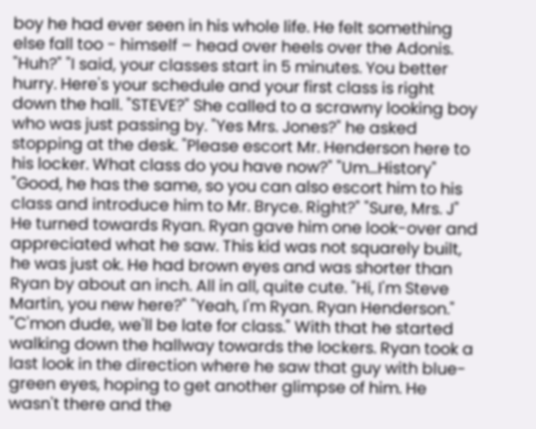boy he had ever seen in his whole life. He felt something else fall too - himself – head over heels over the Adonis. "Huh?" "I said, your classes start in 5 minutes. You better hurry. Here's your schedule and your first class is right down the hall. "STEVE?" She called to a scrawny looking boy who was just passing by. "Yes Mrs. Jones?" he asked stopping at the desk. "Please escort Mr. Henderson here to his locker. What class do you have now?" "Um…History" "Good, he has the same, so you can also escort him to his class and introduce him to Mr. Bryce. Right?" "Sure, Mrs. J" He turned towards Ryan. Ryan gave him one look-over and appreciated what he saw. This kid was not squarely built, he was just ok. He had brown eyes and was shorter than Ryan by about an inch. All in all, quite cute. "Hi, I'm Steve Martin, you new here?" "Yeah, I'm Ryan. Ryan Henderson." "C'mon dude, we'll be late for class." With that he started walking down the hallway towards the lockers. Ryan took a last look in the direction where he saw that guy with blue-green eyes, hoping to get another glimpse of him. He wasn't there and the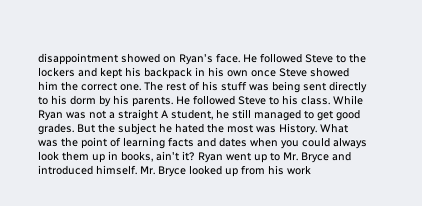disappointment showed on Ryan's face. He followed Steve to the lockers and kept his backpack in his own once Steve showed him the correct one. The rest of his stuff was being sent directly to his dorm by his parents. He followed Steve to his class. While Ryan was not a straight A student, he still managed to get good grades. But the subject he hated the most was History. What was the point of learning facts and dates when you could always look them up in books, ain't it? Ryan went up to Mr. Bryce and introduced himself. Mr. Bryce looked up from his work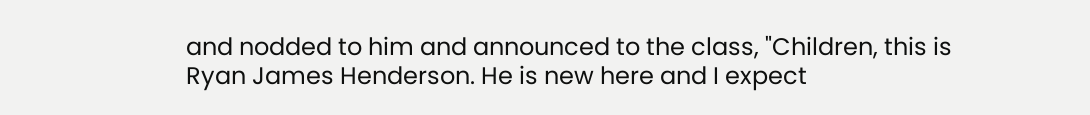and nodded to him and announced to the class, "Children, this is Ryan James Henderson. He is new here and I expect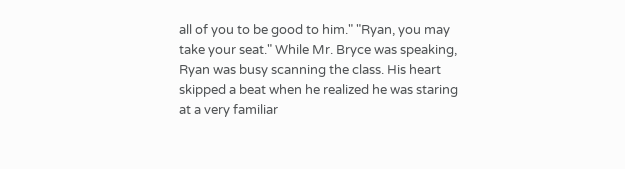all of you to be good to him." "Ryan, you may take your seat." While Mr. Bryce was speaking, Ryan was busy scanning the class. His heart skipped a beat when he realized he was staring at a very familiar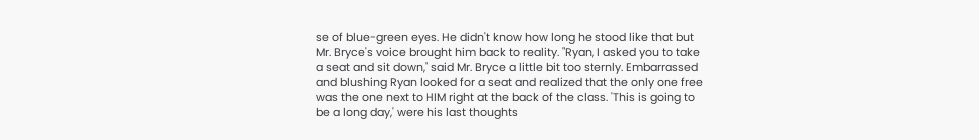se of blue-green eyes. He didn't know how long he stood like that but Mr. Bryce's voice brought him back to reality. "Ryan, I asked you to take a seat and sit down," said Mr. Bryce a little bit too sternly. Embarrassed and blushing Ryan looked for a seat and realized that the only one free was the one next to HIM right at the back of the class. 'This is going to be a long day,' were his last thoughts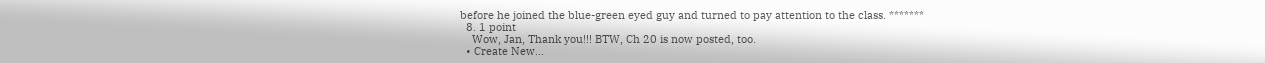before he joined the blue-green eyed guy and turned to pay attention to the class. *******
  8. 1 point
    Wow, Jan, Thank you!!! BTW, Ch 20 is now posted, too.
  • Create New...